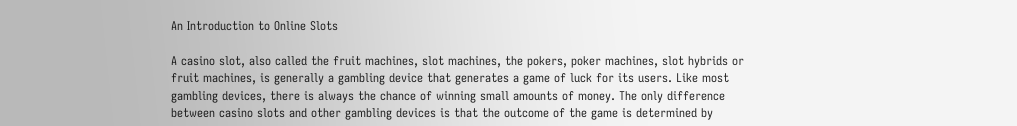An Introduction to Online Slots

A casino slot, also called the fruit machines, slot machines, the pokers, poker machines, slot hybrids or fruit machines, is generally a gambling device that generates a game of luck for its users. Like most gambling devices, there is always the chance of winning small amounts of money. The only difference between casino slots and other gambling devices is that the outcome of the game is determined by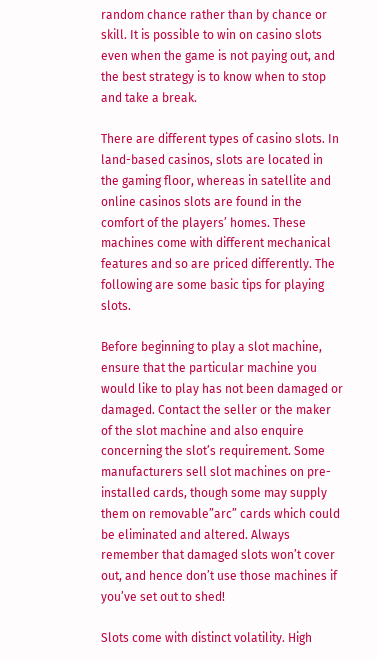random chance rather than by chance or skill. It is possible to win on casino slots even when the game is not paying out, and the best strategy is to know when to stop and take a break.

There are different types of casino slots. In land-based casinos, slots are located in the gaming floor, whereas in satellite and online casinos slots are found in the comfort of the players’ homes. These machines come with different mechanical features and so are priced differently. The following are some basic tips for playing slots.

Before beginning to play a slot machine, ensure that the particular machine you would like to play has not been damaged or damaged. Contact the seller or the maker of the slot machine and also enquire concerning the slot’s requirement. Some manufacturers sell slot machines on pre-installed cards, though some may supply them on removable”arc” cards which could be eliminated and altered. Always remember that damaged slots won’t cover out, and hence don’t use those machines if you’ve set out to shed!

Slots come with distinct volatility. High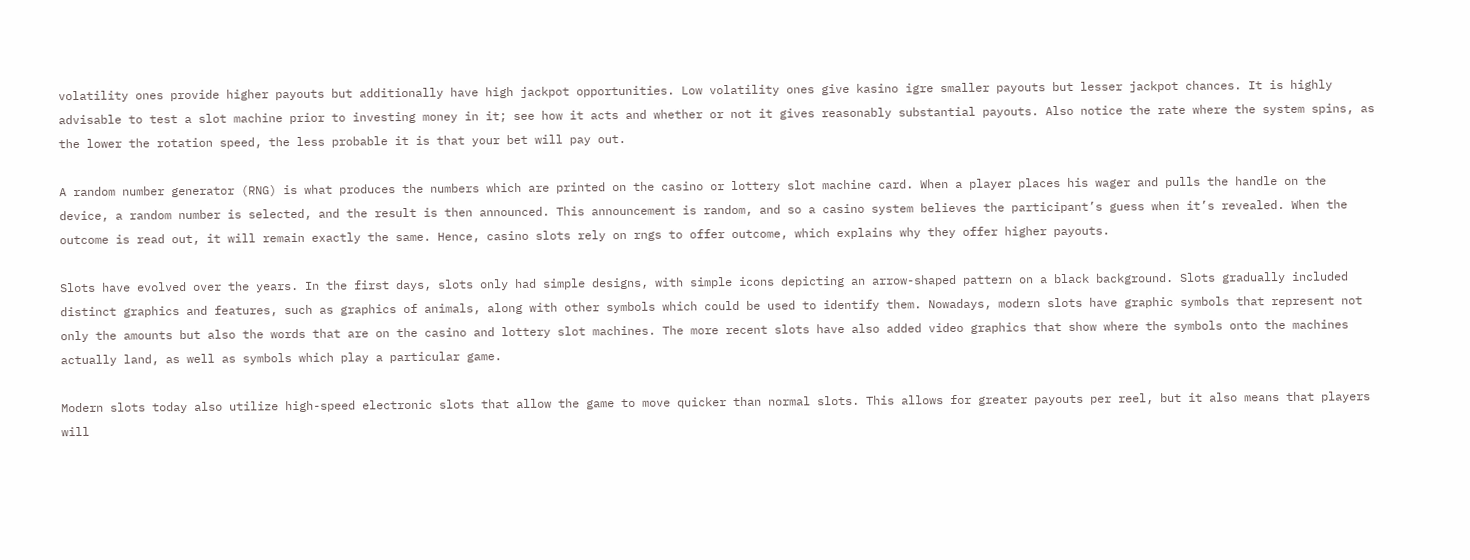volatility ones provide higher payouts but additionally have high jackpot opportunities. Low volatility ones give kasino igre smaller payouts but lesser jackpot chances. It is highly advisable to test a slot machine prior to investing money in it; see how it acts and whether or not it gives reasonably substantial payouts. Also notice the rate where the system spins, as the lower the rotation speed, the less probable it is that your bet will pay out.

A random number generator (RNG) is what produces the numbers which are printed on the casino or lottery slot machine card. When a player places his wager and pulls the handle on the device, a random number is selected, and the result is then announced. This announcement is random, and so a casino system believes the participant’s guess when it’s revealed. When the outcome is read out, it will remain exactly the same. Hence, casino slots rely on rngs to offer outcome, which explains why they offer higher payouts.

Slots have evolved over the years. In the first days, slots only had simple designs, with simple icons depicting an arrow-shaped pattern on a black background. Slots gradually included distinct graphics and features, such as graphics of animals, along with other symbols which could be used to identify them. Nowadays, modern slots have graphic symbols that represent not only the amounts but also the words that are on the casino and lottery slot machines. The more recent slots have also added video graphics that show where the symbols onto the machines actually land, as well as symbols which play a particular game.

Modern slots today also utilize high-speed electronic slots that allow the game to move quicker than normal slots. This allows for greater payouts per reel, but it also means that players will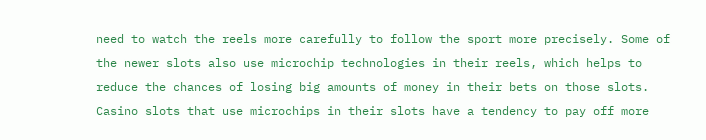need to watch the reels more carefully to follow the sport more precisely. Some of the newer slots also use microchip technologies in their reels, which helps to reduce the chances of losing big amounts of money in their bets on those slots. Casino slots that use microchips in their slots have a tendency to pay off more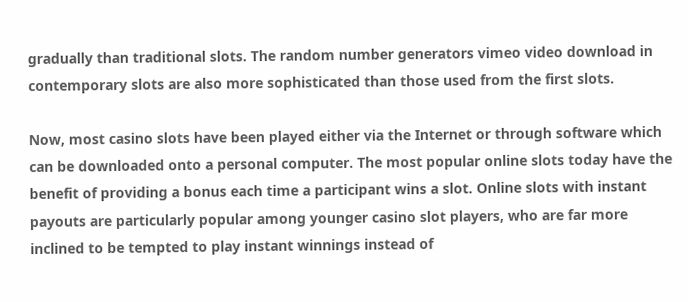gradually than traditional slots. The random number generators vimeo video download in contemporary slots are also more sophisticated than those used from the first slots.

Now, most casino slots have been played either via the Internet or through software which can be downloaded onto a personal computer. The most popular online slots today have the benefit of providing a bonus each time a participant wins a slot. Online slots with instant payouts are particularly popular among younger casino slot players, who are far more inclined to be tempted to play instant winnings instead of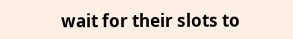wait for their slots to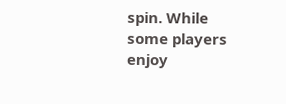spin. While some players enjoy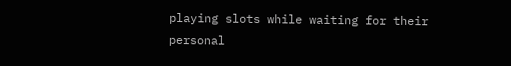playing slots while waiting for their personal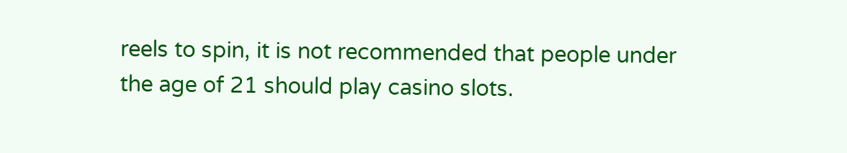reels to spin, it is not recommended that people under the age of 21 should play casino slots.